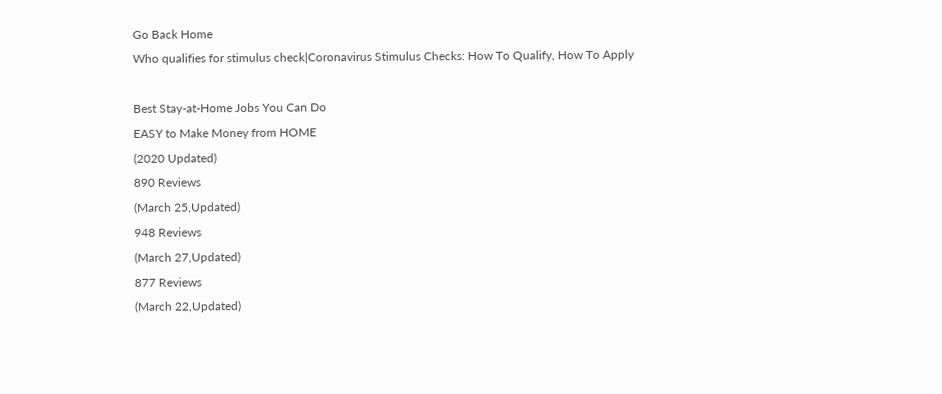Go Back Home
Who qualifies for stimulus check|Coronavirus Stimulus Checks: How To Qualify, How To Apply

Best Stay-at-Home Jobs You Can Do
EASY to Make Money from HOME
(2020 Updated)
890 Reviews
(March 25,Updated)
948 Reviews
(March 27,Updated)
877 Reviews
(March 22,Updated)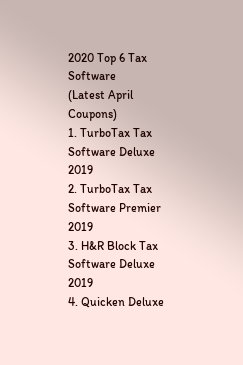2020 Top 6 Tax Software
(Latest April Coupons)
1. TurboTax Tax Software Deluxe 2019
2. TurboTax Tax Software Premier 2019
3. H&R Block Tax Software Deluxe 2019
4. Quicken Deluxe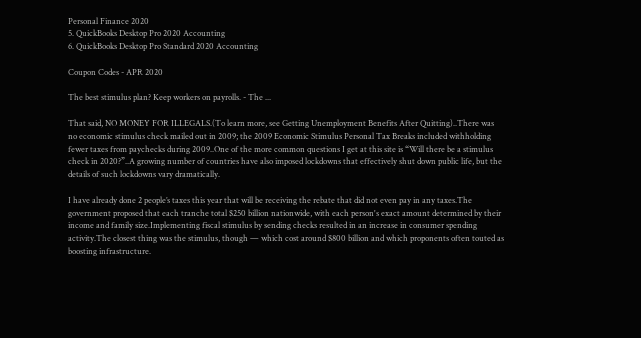Personal Finance 2020
5. QuickBooks Desktop Pro 2020 Accounting
6. QuickBooks Desktop Pro Standard 2020 Accounting

Coupon Codes - APR 2020

The best stimulus plan? Keep workers on payrolls. - The ...

That said, NO MONEY FOR ILLEGALS.(To learn more, see Getting Unemployment Benefits After Quitting)..There was no economic stimulus check mailed out in 2009; the 2009 Economic Stimulus Personal Tax Breaks included withholding fewer taxes from paychecks during 2009..One of the more common questions I get at this site is “Will there be a stimulus check in 2020?”..A growing number of countries have also imposed lockdowns that effectively shut down public life, but the details of such lockdowns vary dramatically.

I have already done 2 people’s taxes this year that will be receiving the rebate that did not even pay in any taxes.The government proposed that each tranche total $250 billion nationwide, with each person's exact amount determined by their income and family size.Implementing fiscal stimulus by sending checks resulted in an increase in consumer spending activity.The closest thing was the stimulus, though — which cost around $800 billion and which proponents often touted as boosting infrastructure.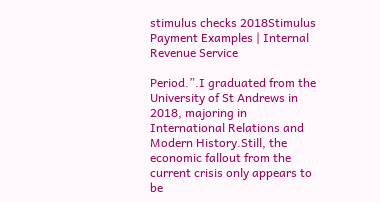stimulus checks 2018Stimulus Payment Examples | Internal Revenue Service

Period.”.I graduated from the University of St Andrews in 2018, majoring in International Relations and Modern History.Still, the economic fallout from the current crisis only appears to be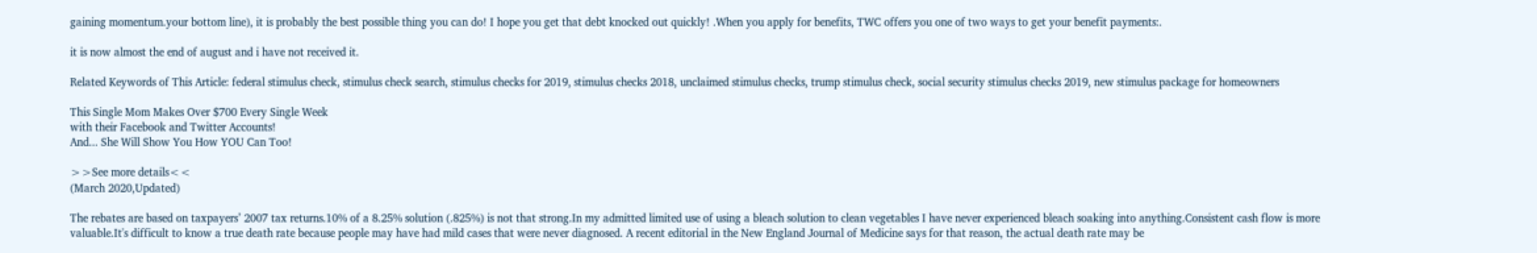gaining momentum.your bottom line), it is probably the best possible thing you can do! I hope you get that debt knocked out quickly! .When you apply for benefits, TWC offers you one of two ways to get your benefit payments:.

it is now almost the end of august and i have not received it.

Related Keywords of This Article: federal stimulus check, stimulus check search, stimulus checks for 2019, stimulus checks 2018, unclaimed stimulus checks, trump stimulus check, social security stimulus checks 2019, new stimulus package for homeowners

This Single Mom Makes Over $700 Every Single Week
with their Facebook and Twitter Accounts!
And... She Will Show You How YOU Can Too!

>>See more details<<
(March 2020,Updated)

The rebates are based on taxpayers’ 2007 tax returns.10% of a 8.25% solution (.825%) is not that strong.In my admitted limited use of using a bleach solution to clean vegetables I have never experienced bleach soaking into anything.Consistent cash flow is more valuable.It's difficult to know a true death rate because people may have had mild cases that were never diagnosed. A recent editorial in the New England Journal of Medicine says for that reason, the actual death rate may be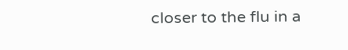closer to the flu in a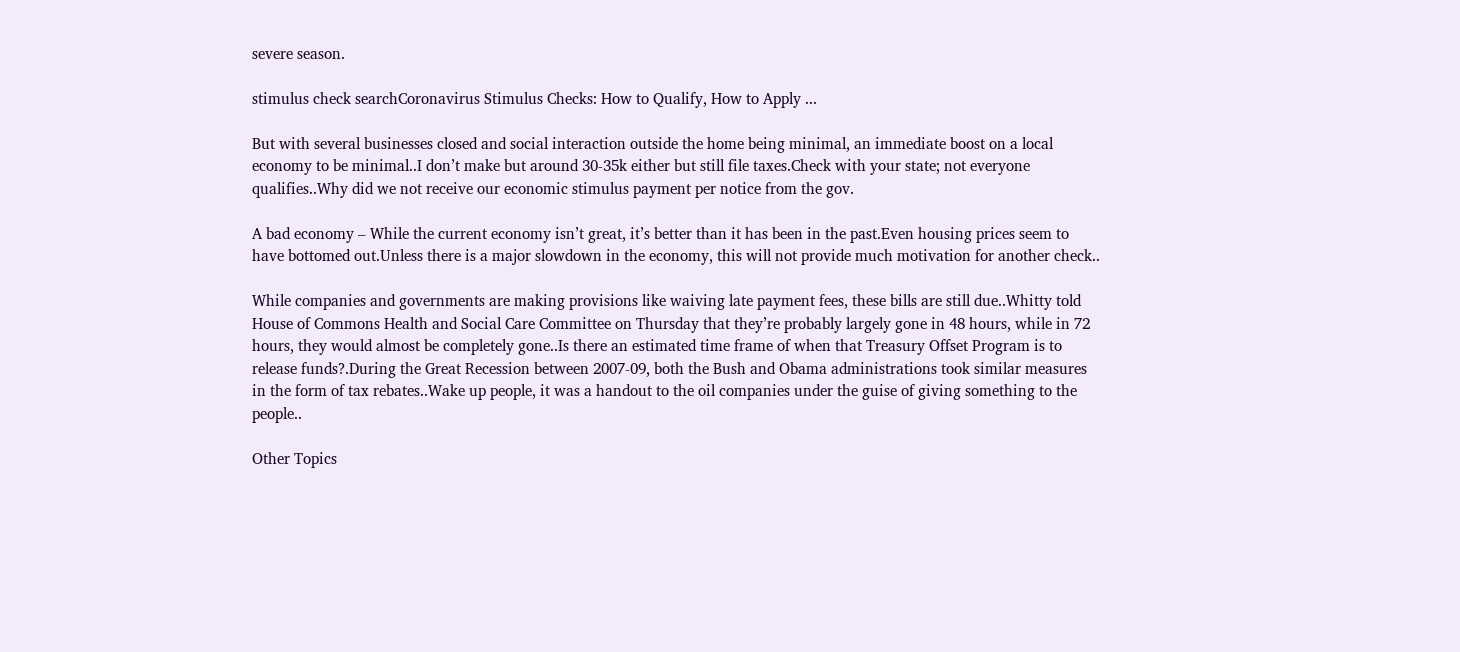severe season.

stimulus check searchCoronavirus Stimulus Checks: How to Qualify, How to Apply ...

But with several businesses closed and social interaction outside the home being minimal, an immediate boost on a local economy to be minimal..I don’t make but around 30-35k either but still file taxes.Check with your state; not everyone qualifies..Why did we not receive our economic stimulus payment per notice from the gov.

A bad economy – While the current economy isn’t great, it’s better than it has been in the past.Even housing prices seem to have bottomed out.Unless there is a major slowdown in the economy, this will not provide much motivation for another check..

While companies and governments are making provisions like waiving late payment fees, these bills are still due..Whitty told House of Commons Health and Social Care Committee on Thursday that they’re probably largely gone in 48 hours, while in 72 hours, they would almost be completely gone..Is there an estimated time frame of when that Treasury Offset Program is to release funds?.During the Great Recession between 2007-09, both the Bush and Obama administrations took similar measures in the form of tax rebates..Wake up people, it was a handout to the oil companies under the guise of giving something to the people..

Other Topics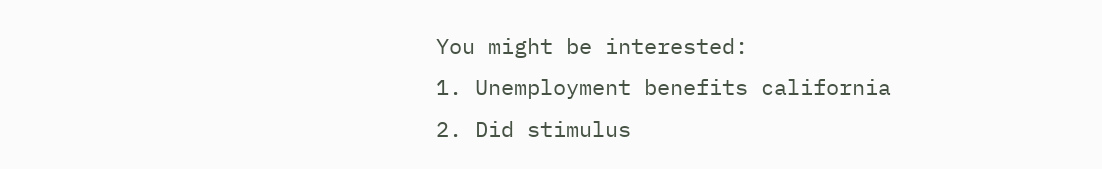You might be interested:
1. Unemployment benefits california
2. Did stimulus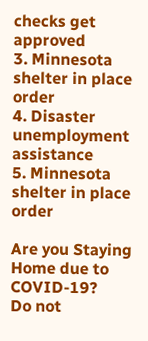checks get approved
3. Minnesota shelter in place order
4. Disaster unemployment assistance
5. Minnesota shelter in place order

Are you Staying Home due to COVID-19?
Do not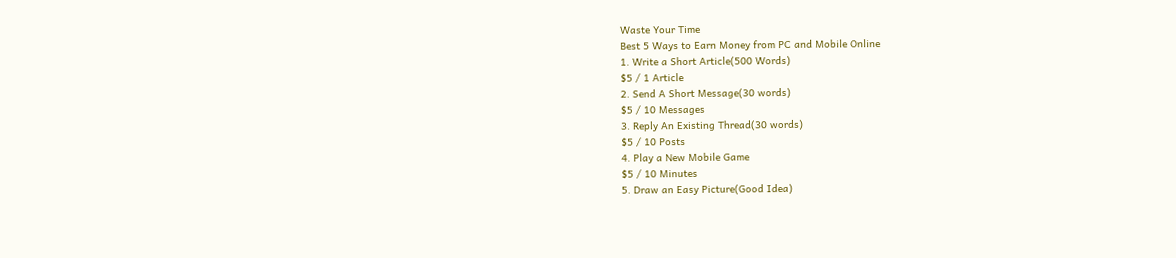Waste Your Time
Best 5 Ways to Earn Money from PC and Mobile Online
1. Write a Short Article(500 Words)
$5 / 1 Article
2. Send A Short Message(30 words)
$5 / 10 Messages
3. Reply An Existing Thread(30 words)
$5 / 10 Posts
4. Play a New Mobile Game
$5 / 10 Minutes
5. Draw an Easy Picture(Good Idea)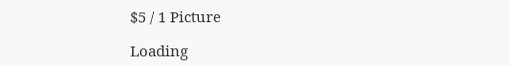$5 / 1 Picture

Loading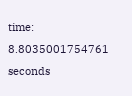time: 8.8035001754761 seconds